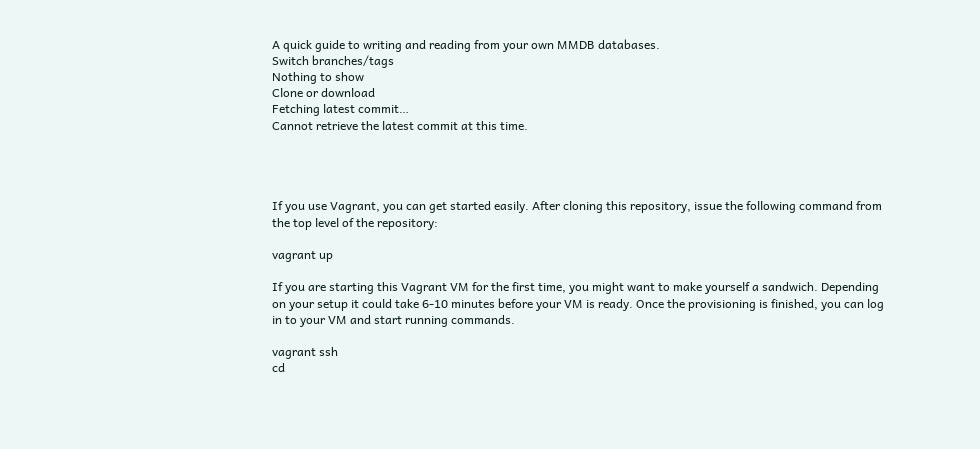A quick guide to writing and reading from your own MMDB databases.
Switch branches/tags
Nothing to show
Clone or download
Fetching latest commit…
Cannot retrieve the latest commit at this time.




If you use Vagrant, you can get started easily. After cloning this repository, issue the following command from the top level of the repository:

vagrant up

If you are starting this Vagrant VM for the first time, you might want to make yourself a sandwich. Depending on your setup it could take 6-10 minutes before your VM is ready. Once the provisioning is finished, you can log in to your VM and start running commands.

vagrant ssh
cd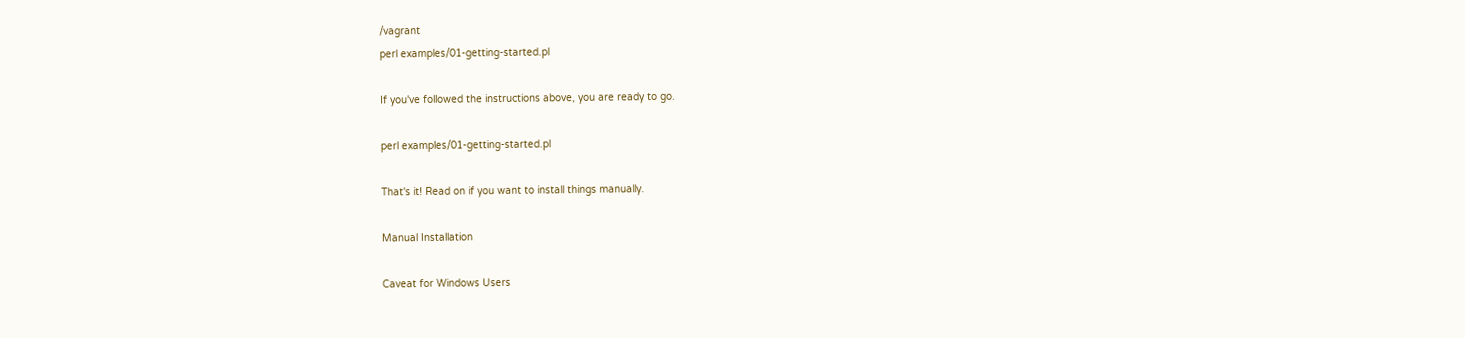/vagrant
perl examples/01-getting-started.pl

If you've followed the instructions above, you are ready to go.

perl examples/01-getting-started.pl

That's it! Read on if you want to install things manually.

Manual Installation

Caveat for Windows Users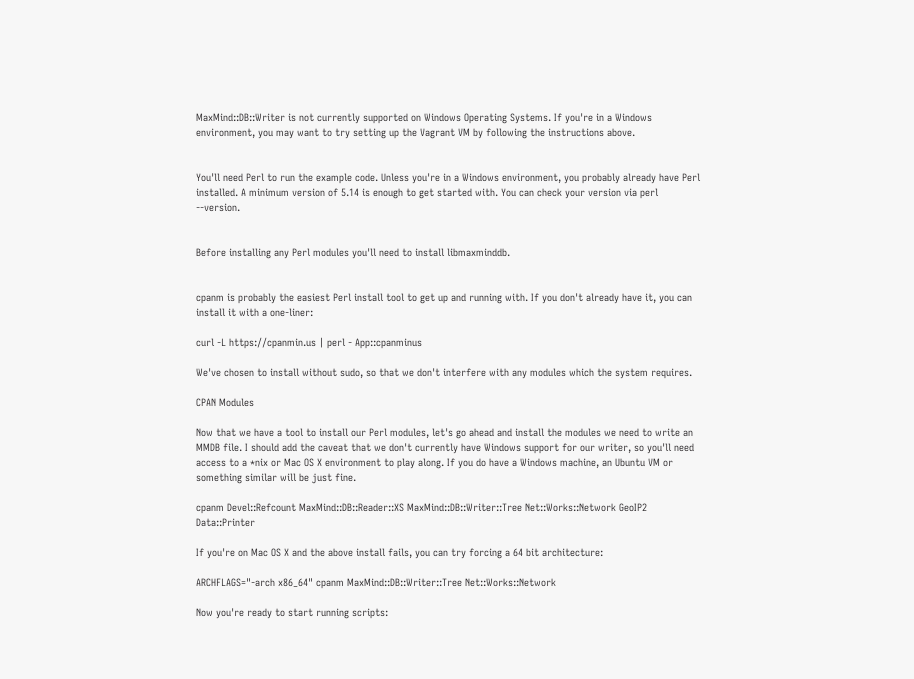MaxMind::DB::Writer is not currently supported on Windows Operating Systems. If you're in a Windows environment, you may want to try setting up the Vagrant VM by following the instructions above.


You'll need Perl to run the example code. Unless you're in a Windows environment, you probably already have Perl installed. A minimum version of 5.14 is enough to get started with. You can check your version via perl --version.


Before installing any Perl modules you'll need to install libmaxminddb.


cpanm is probably the easiest Perl install tool to get up and running with. If you don't already have it, you can install it with a one-liner:

curl -L https://cpanmin.us | perl - App::cpanminus

We've chosen to install without sudo, so that we don't interfere with any modules which the system requires.

CPAN Modules

Now that we have a tool to install our Perl modules, let's go ahead and install the modules we need to write an MMDB file. I should add the caveat that we don't currently have Windows support for our writer, so you'll need access to a *nix or Mac OS X environment to play along. If you do have a Windows machine, an Ubuntu VM or something similar will be just fine.

cpanm Devel::Refcount MaxMind::DB::Reader::XS MaxMind::DB::Writer::Tree Net::Works::Network GeoIP2 Data::Printer

If you're on Mac OS X and the above install fails, you can try forcing a 64 bit architecture:

ARCHFLAGS="-arch x86_64" cpanm MaxMind::DB::Writer::Tree Net::Works::Network

Now you're ready to start running scripts: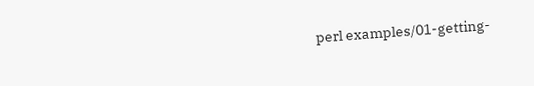perl examples/01-getting-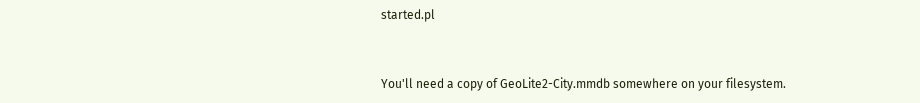started.pl


You'll need a copy of GeoLite2-City.mmdb somewhere on your filesystem.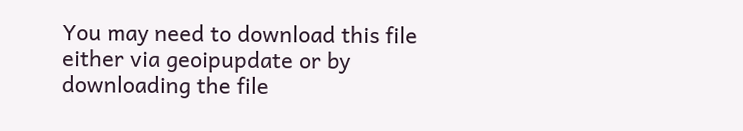You may need to download this file either via geoipupdate or by downloading the file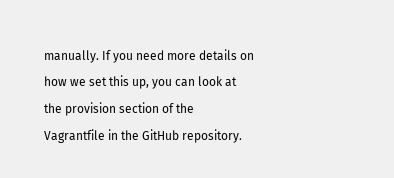manually. If you need more details on how we set this up, you can look at the provision section of the Vagrantfile in the GitHub repository.